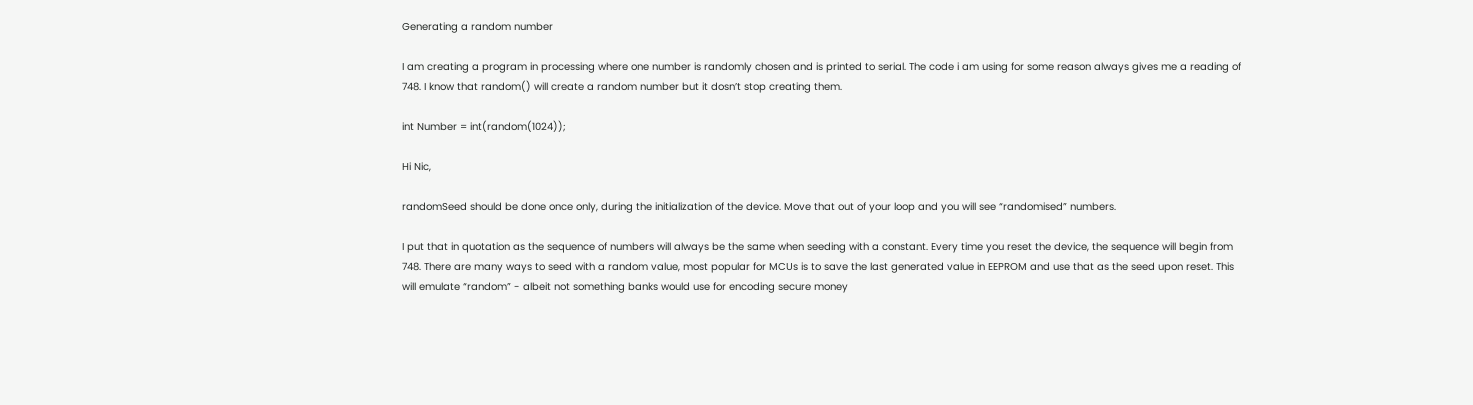Generating a random number

I am creating a program in processing where one number is randomly chosen and is printed to serial. The code i am using for some reason always gives me a reading of 748. I know that random() will create a random number but it dosn’t stop creating them.

int Number = int(random(1024));

Hi Nic,

randomSeed should be done once only, during the initialization of the device. Move that out of your loop and you will see “randomised” numbers.

I put that in quotation as the sequence of numbers will always be the same when seeding with a constant. Every time you reset the device, the sequence will begin from 748. There are many ways to seed with a random value, most popular for MCUs is to save the last generated value in EEPROM and use that as the seed upon reset. This will emulate “random” - albeit not something banks would use for encoding secure money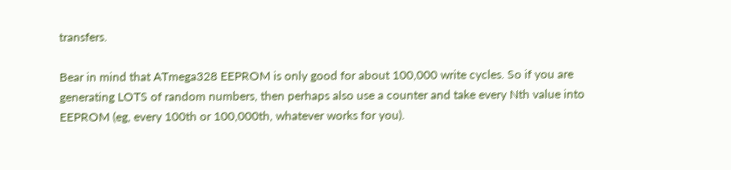transfers.

Bear in mind that ATmega328 EEPROM is only good for about 100,000 write cycles. So if you are generating LOTS of random numbers, then perhaps also use a counter and take every Nth value into EEPROM (eg, every 100th or 100,000th, whatever works for you).